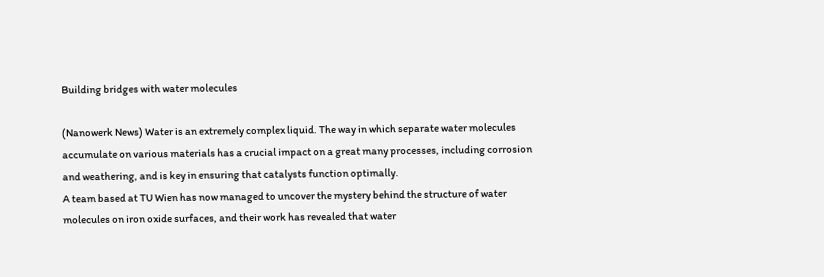Building bridges with water molecules

(Nanowerk News) Water is an extremely complex liquid. The way in which separate water molecules accumulate on various materials has a crucial impact on a great many processes, including corrosion and weathering, and is key in ensuring that catalysts function optimally.
A team based at TU Wien has now managed to uncover the mystery behind the structure of water molecules on iron oxide surfaces, and their work has revealed that water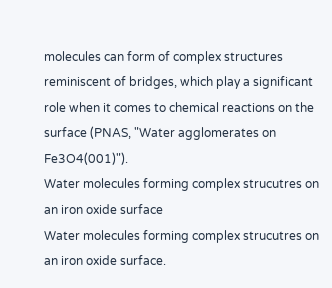molecules can form of complex structures reminiscent of bridges, which play a significant role when it comes to chemical reactions on the surface (PNAS, "Water agglomerates on Fe3O4(001)").
Water molecules forming complex strucutres on an iron oxide surface
Water molecules forming complex strucutres on an iron oxide surface.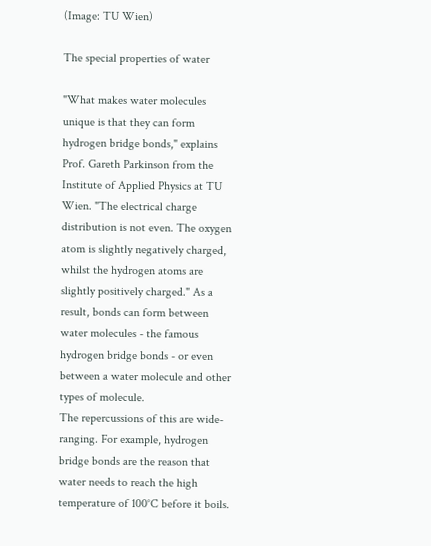(Image: TU Wien)

The special properties of water

"What makes water molecules unique is that they can form hydrogen bridge bonds," explains Prof. Gareth Parkinson from the Institute of Applied Physics at TU Wien. "The electrical charge distribution is not even. The oxygen atom is slightly negatively charged, whilst the hydrogen atoms are slightly positively charged." As a result, bonds can form between water molecules - the famous hydrogen bridge bonds - or even between a water molecule and other types of molecule.
The repercussions of this are wide-ranging. For example, hydrogen bridge bonds are the reason that water needs to reach the high temperature of 100°C before it boils.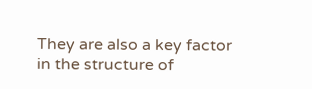They are also a key factor in the structure of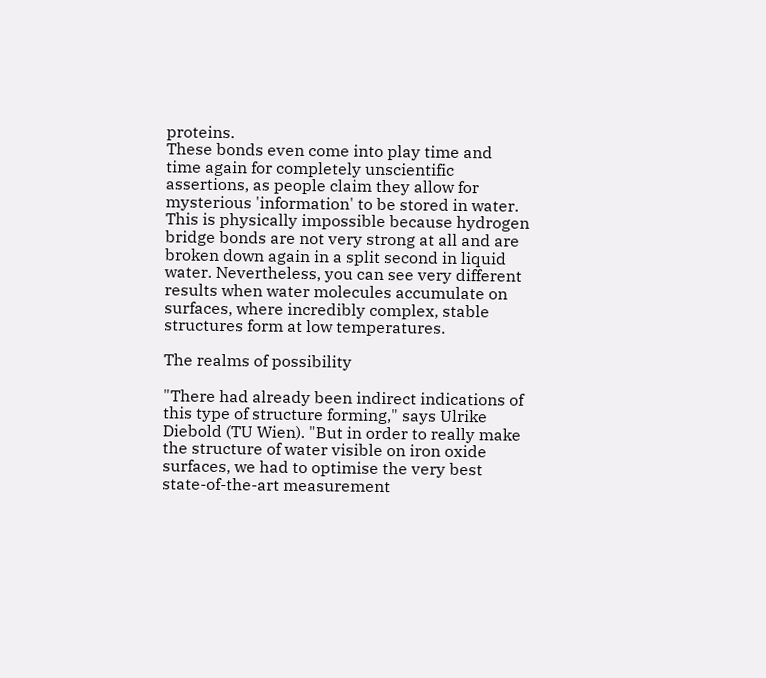proteins.
These bonds even come into play time and time again for completely unscientific assertions, as people claim they allow for mysterious 'information' to be stored in water. This is physically impossible because hydrogen bridge bonds are not very strong at all and are broken down again in a split second in liquid water. Nevertheless, you can see very different results when water molecules accumulate on surfaces, where incredibly complex, stable structures form at low temperatures.

The realms of possibility

"There had already been indirect indications of this type of structure forming," says Ulrike Diebold (TU Wien). "But in order to really make the structure of water visible on iron oxide surfaces, we had to optimise the very best state-of-the-art measurement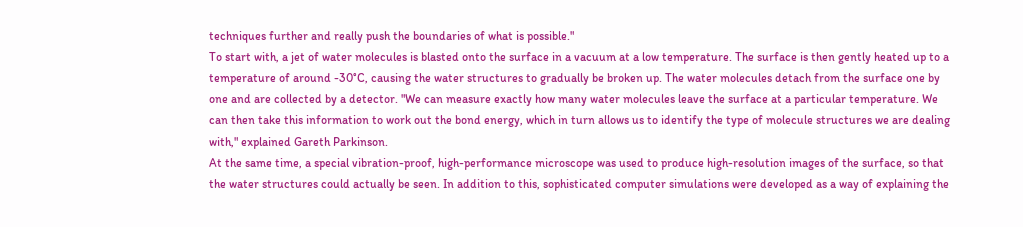techniques further and really push the boundaries of what is possible."
To start with, a jet of water molecules is blasted onto the surface in a vacuum at a low temperature. The surface is then gently heated up to a temperature of around -30°C, causing the water structures to gradually be broken up. The water molecules detach from the surface one by one and are collected by a detector. "We can measure exactly how many water molecules leave the surface at a particular temperature. We can then take this information to work out the bond energy, which in turn allows us to identify the type of molecule structures we are dealing with," explained Gareth Parkinson.
At the same time, a special vibration-proof, high-performance microscope was used to produce high-resolution images of the surface, so that the water structures could actually be seen. In addition to this, sophisticated computer simulations were developed as a way of explaining the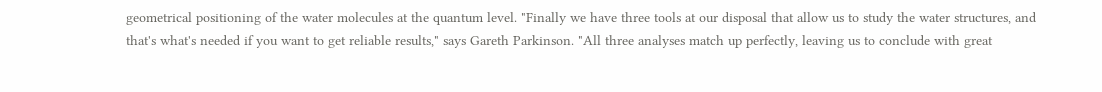geometrical positioning of the water molecules at the quantum level. "Finally we have three tools at our disposal that allow us to study the water structures, and that's what's needed if you want to get reliable results," says Gareth Parkinson. "All three analyses match up perfectly, leaving us to conclude with great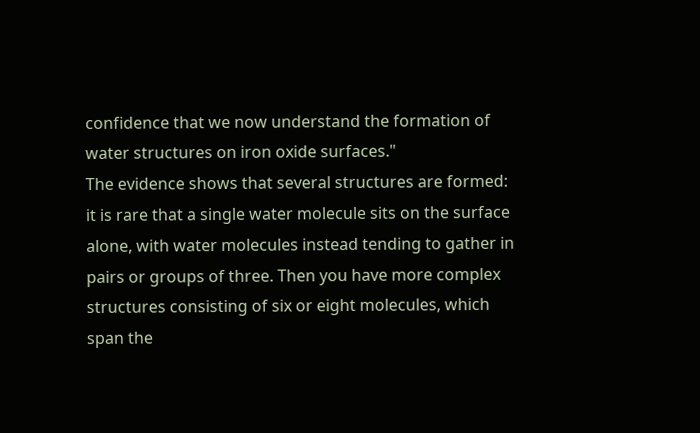confidence that we now understand the formation of water structures on iron oxide surfaces."
The evidence shows that several structures are formed: it is rare that a single water molecule sits on the surface alone, with water molecules instead tending to gather in pairs or groups of three. Then you have more complex structures consisting of six or eight molecules, which span the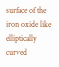surface of the iron oxide like elliptically curved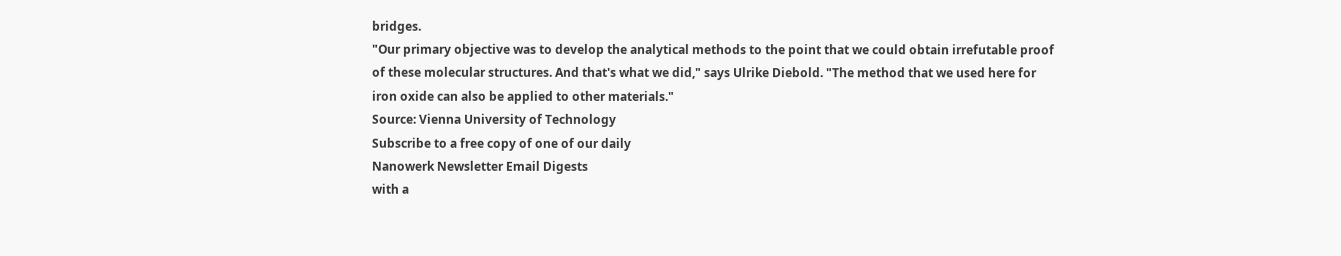bridges.
"Our primary objective was to develop the analytical methods to the point that we could obtain irrefutable proof of these molecular structures. And that's what we did," says Ulrike Diebold. "The method that we used here for iron oxide can also be applied to other materials."
Source: Vienna University of Technology
Subscribe to a free copy of one of our daily
Nanowerk Newsletter Email Digests
with a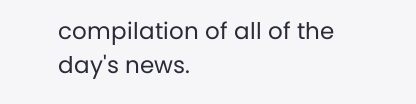compilation of all of the day's news.